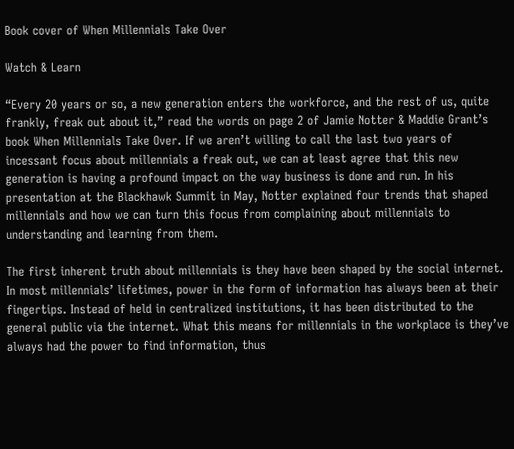Book cover of When Millennials Take Over

Watch & Learn

“Every 20 years or so, a new generation enters the workforce, and the rest of us, quite frankly, freak out about it,” read the words on page 2 of Jamie Notter & Maddie Grant’s book When Millennials Take Over. If we aren’t willing to call the last two years of incessant focus about millennials a freak out, we can at least agree that this new generation is having a profound impact on the way business is done and run. In his presentation at the Blackhawk Summit in May, Notter explained four trends that shaped millennials and how we can turn this focus from complaining about millennials to understanding and learning from them.

The first inherent truth about millennials is they have been shaped by the social internet. In most millennials’ lifetimes, power in the form of information has always been at their fingertips. Instead of held in centralized institutions, it has been distributed to the general public via the internet. What this means for millennials in the workplace is they’ve always had the power to find information, thus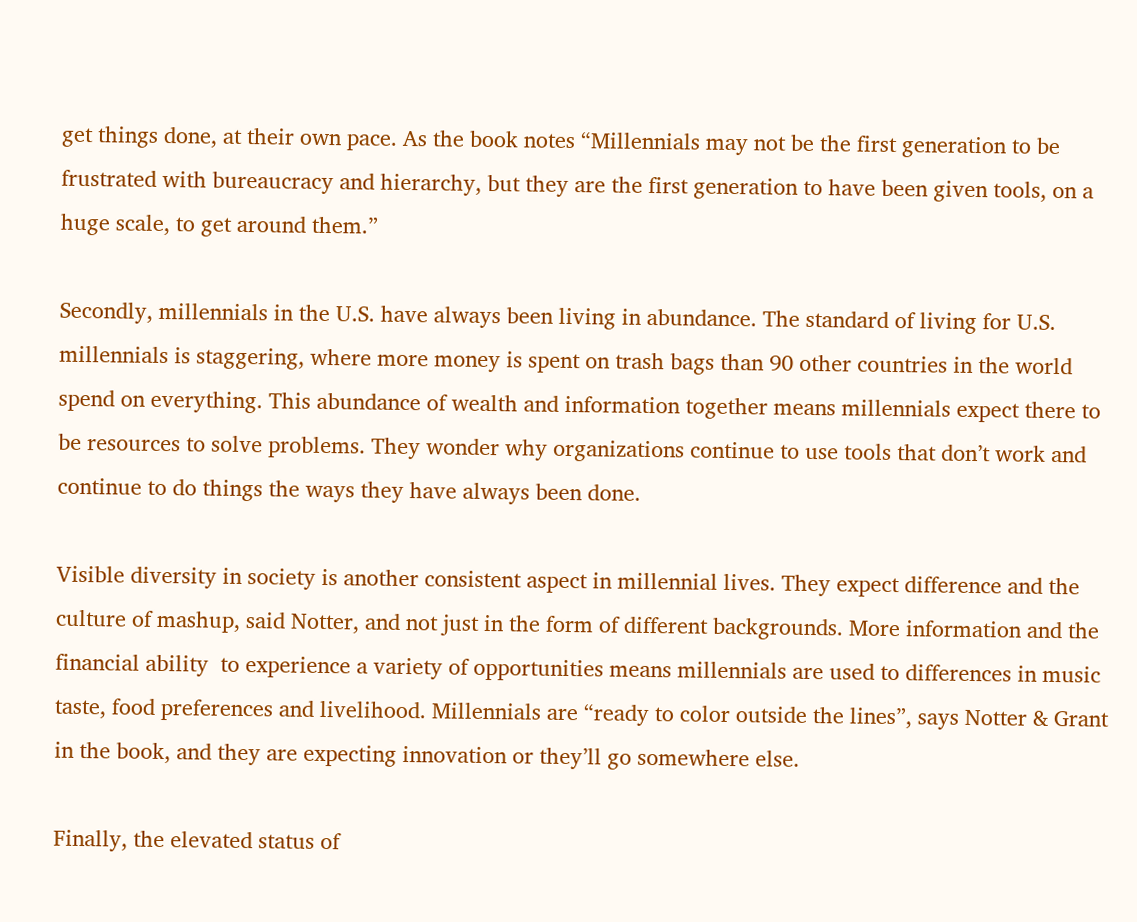get things done, at their own pace. As the book notes “Millennials may not be the first generation to be frustrated with bureaucracy and hierarchy, but they are the first generation to have been given tools, on a huge scale, to get around them.”

Secondly, millennials in the U.S. have always been living in abundance. The standard of living for U.S. millennials is staggering, where more money is spent on trash bags than 90 other countries in the world spend on everything. This abundance of wealth and information together means millennials expect there to be resources to solve problems. They wonder why organizations continue to use tools that don’t work and continue to do things the ways they have always been done.

Visible diversity in society is another consistent aspect in millennial lives. They expect difference and the culture of mashup, said Notter, and not just in the form of different backgrounds. More information and the financial ability  to experience a variety of opportunities means millennials are used to differences in music taste, food preferences and livelihood. Millennials are “ready to color outside the lines”, says Notter & Grant in the book, and they are expecting innovation or they’ll go somewhere else.

Finally, the elevated status of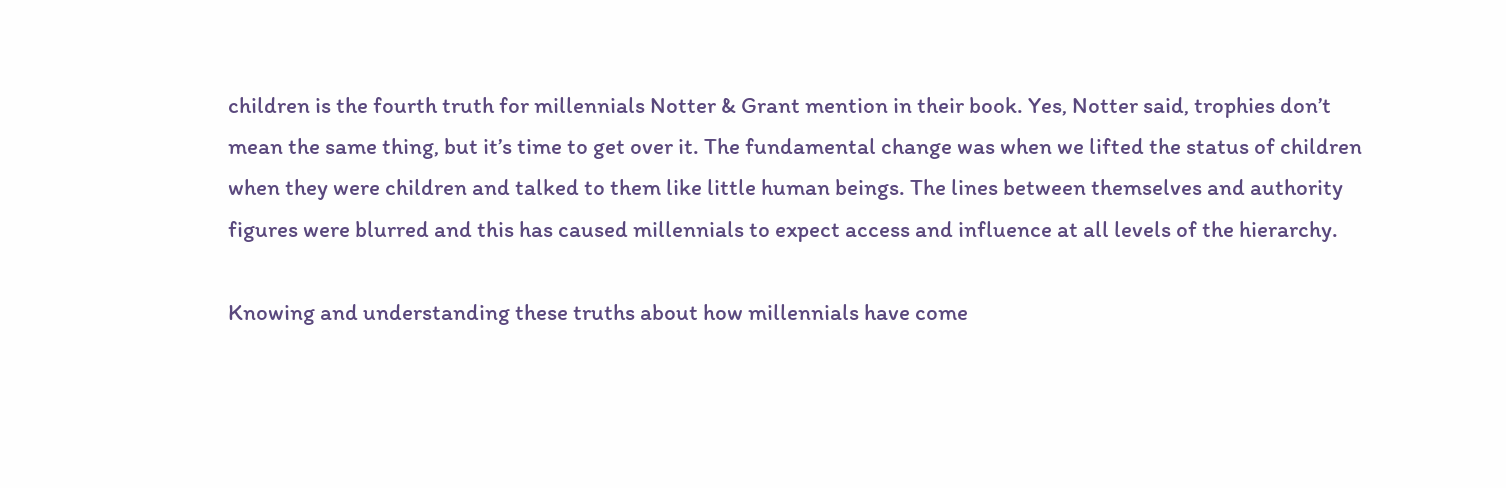children is the fourth truth for millennials Notter & Grant mention in their book. Yes, Notter said, trophies don’t mean the same thing, but it’s time to get over it. The fundamental change was when we lifted the status of children when they were children and talked to them like little human beings. The lines between themselves and authority figures were blurred and this has caused millennials to expect access and influence at all levels of the hierarchy.

Knowing and understanding these truths about how millennials have come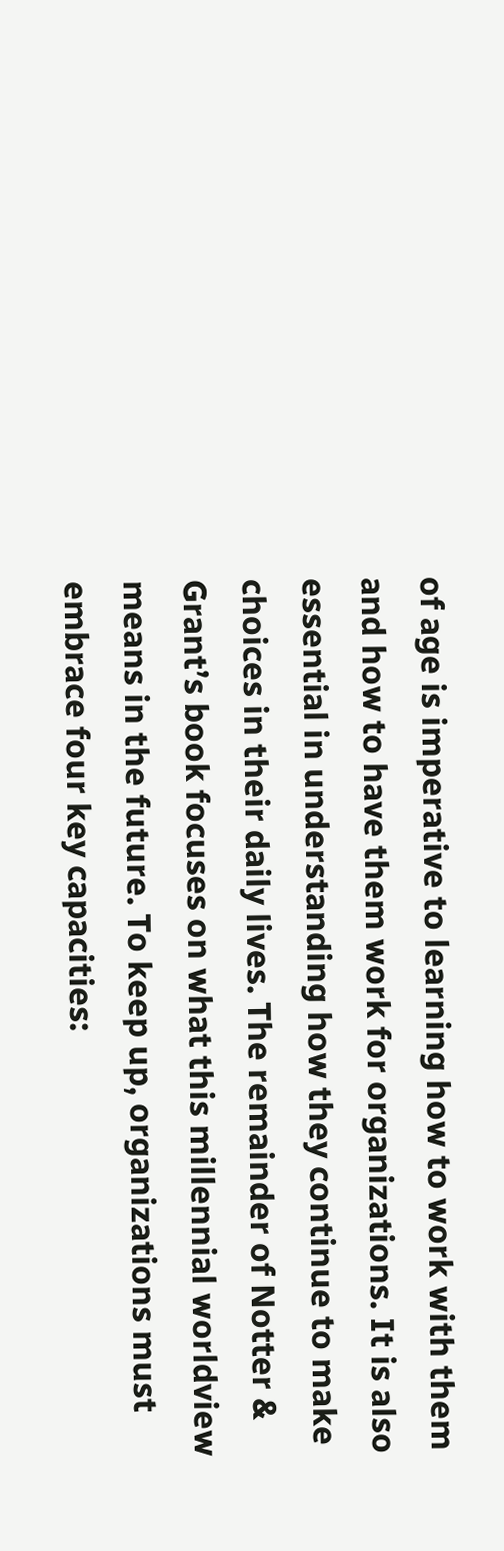of age is imperative to learning how to work with them and how to have them work for organizations. It is also essential in understanding how they continue to make choices in their daily lives. The remainder of Notter & Grant’s book focuses on what this millennial worldview means in the future. To keep up, organizations must embrace four key capacities: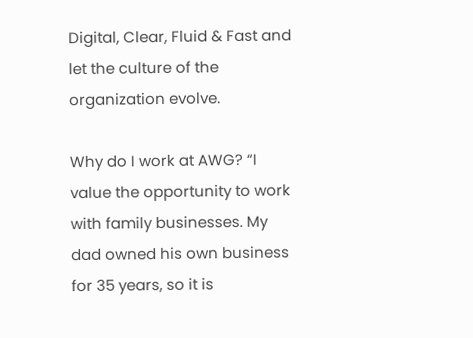Digital, Clear, Fluid & Fast and let the culture of the organization evolve.

Why do I work at AWG? “I value the opportunity to work with family businesses. My dad owned his own business for 35 years, so it is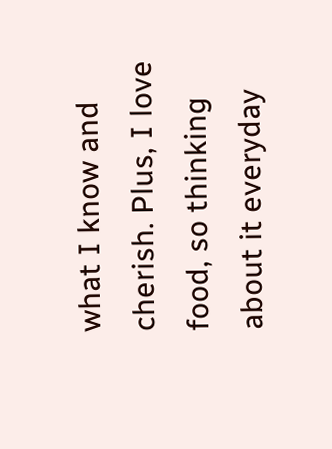what I know and cherish. Plus, I love food, so thinking about it everyday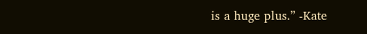is a huge plus.” -Kate